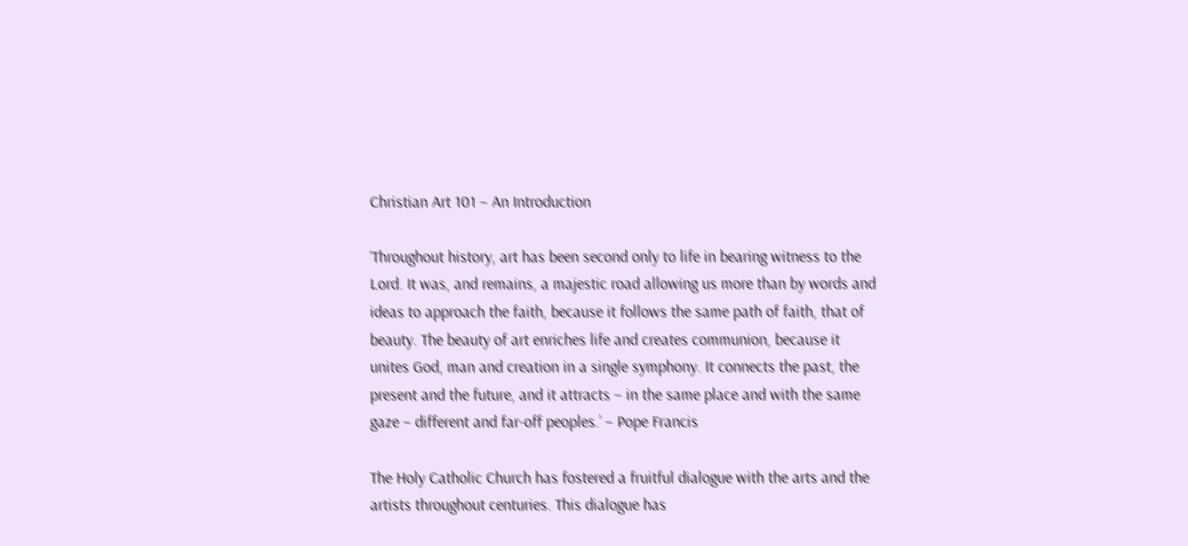Christian Art 101 – An Introduction

‘Throughout history, art has been second only to life in bearing witness to the Lord. It was, and remains, a majestic road allowing us more than by words and ideas to approach the faith, because it follows the same path of faith, that of beauty. The beauty of art enriches life and creates communion, because it unites God, man and creation in a single symphony. It connects the past, the present and the future, and it attracts – in the same place and with the same gaze – different and far-off peoples.’ – Pope Francis

The Holy Catholic Church has fostered a fruitful dialogue with the arts and the artists throughout centuries. This dialogue has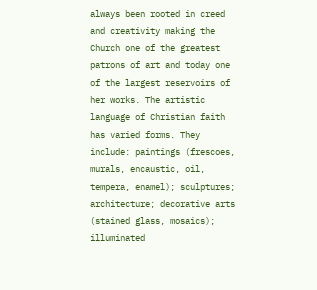always been rooted in creed and creativity making the Church one of the greatest patrons of art and today one of the largest reservoirs of her works. The artistic language of Christian faith has varied forms. They include: paintings (frescoes, murals, encaustic, oil, tempera, enamel); sculptures; architecture; decorative arts (stained glass, mosaics); illuminated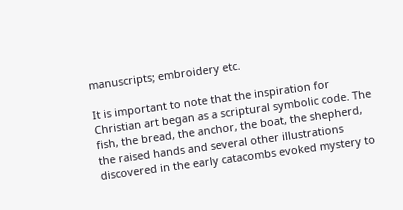manuscripts; embroidery etc.

It is important to note that the inspiration for Christian art began as a scriptural symbolic code. The fish, the bread, the anchor, the boat, the shepherd, the raised hands and several other illustrations discovered in the early catacombs evoked mystery to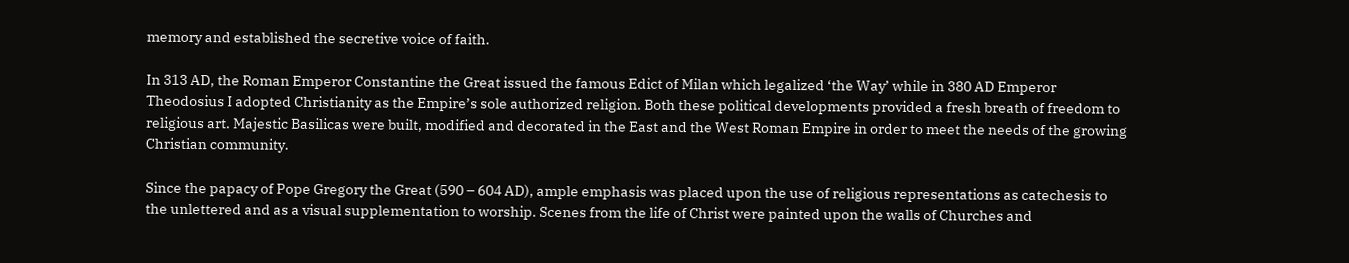memory and established the secretive voice of faith.

In 313 AD, the Roman Emperor Constantine the Great issued the famous Edict of Milan which legalized ‘the Way’ while in 380 AD Emperor Theodosius I adopted Christianity as the Empire’s sole authorized religion. Both these political developments provided a fresh breath of freedom to religious art. Majestic Basilicas were built, modified and decorated in the East and the West Roman Empire in order to meet the needs of the growing Christian community.

Since the papacy of Pope Gregory the Great (590 – 604 AD), ample emphasis was placed upon the use of religious representations as catechesis to the unlettered and as a visual supplementation to worship. Scenes from the life of Christ were painted upon the walls of Churches and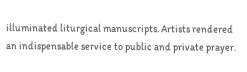illuminated liturgical manuscripts. Artists rendered an indispensable service to public and private prayer.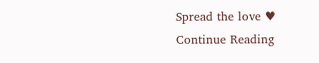Spread the love ♥
Continue Reading